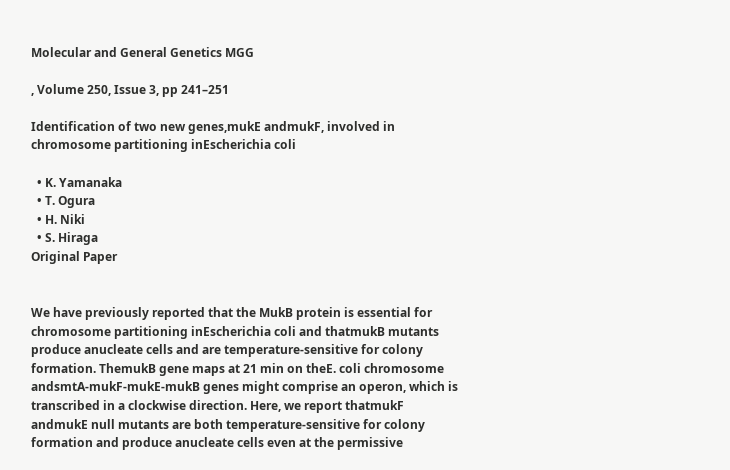Molecular and General Genetics MGG

, Volume 250, Issue 3, pp 241–251

Identification of two new genes,mukE andmukF, involved in chromosome partitioning inEscherichia coli

  • K. Yamanaka
  • T. Ogura
  • H. Niki
  • S. Hiraga
Original Paper


We have previously reported that the MukB protein is essential for chromosome partitioning inEscherichia coli and thatmukB mutants produce anucleate cells and are temperature-sensitive for colony formation. ThemukB gene maps at 21 min on theE. coli chromosome andsmtA-mukF-mukE-mukB genes might comprise an operon, which is transcribed in a clockwise direction. Here, we report thatmukF andmukE null mutants are both temperature-sensitive for colony formation and produce anucleate cells even at the permissive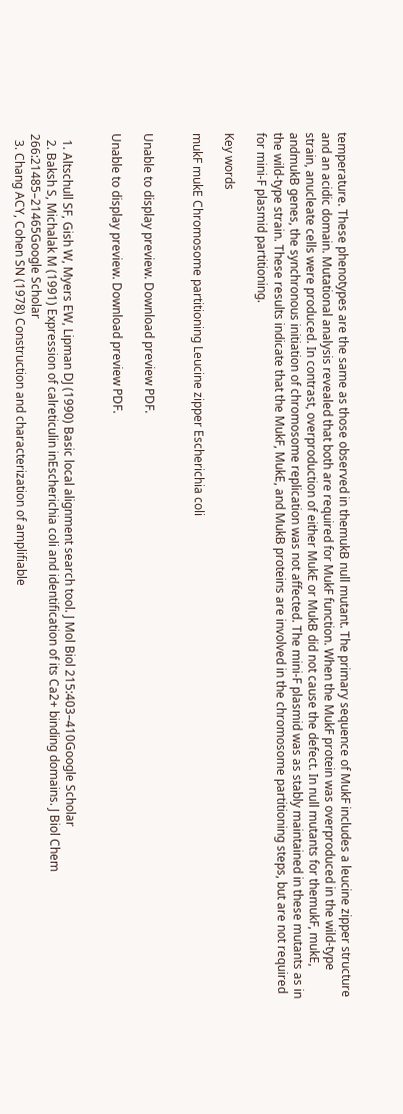temperature. These phenotypes are the same as those observed in themukB null mutant. The primary sequence of MukF includes a leucine zipper structure and an acidic domain. Mutational analysis revealed that both are required for MukF function. When the MukF protein was overproduced in the wild-type strain, anucleate cells were produced. In contrast, overproduction of either MukE or MukB did not cause the defect. In null mutants for themukF, mukE, andmukB genes, the synchronous initiation of chromosome replication was not affected. The mini-F plasmid was as stably maintained in these mutants as in the wild-type strain. These results indicate that the MukF, MukE, and MukB proteins are involved in the chromosome partitioning steps, but are not required for mini-F plasmid partitioning.

Key words

mukF mukE Chromosome partitioning Leucine zipper Escherichia coli


Unable to display preview. Download preview PDF.

Unable to display preview. Download preview PDF.


  1. Altschull SF, Gish W, Myers EW, Lipman DJ (1990) Basic local alignment search tool. J Mol Biol 215:403–410Google Scholar
  2. Baksh S, Michalak M (1991) Expression of calreticulin inEscherichia coli and identification of its Ca2+ binding domains. J Biol Chem 266:21485–21465Google Scholar
  3. Chang ACY, Cohen SN (1978) Construction and characterization of amplifiable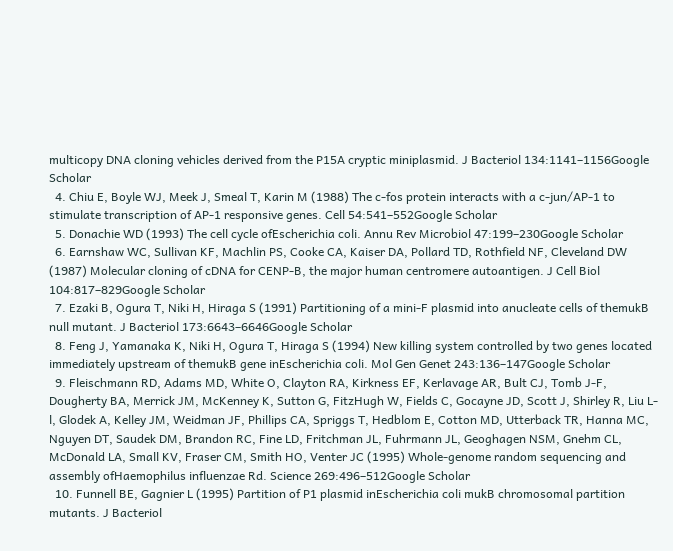multicopy DNA cloning vehicles derived from the P15A cryptic miniplasmid. J Bacteriol 134:1141–1156Google Scholar
  4. Chiu E, Boyle WJ, Meek J, Smeal T, Karin M (1988) The c-fos protein interacts with a c-jun/AP-1 to stimulate transcription of AP-1 responsive genes. Cell 54:541–552Google Scholar
  5. Donachie WD (1993) The cell cycle ofEscherichia coli. Annu Rev Microbiol 47:199–230Google Scholar
  6. Earnshaw WC, Sullivan KF, Machlin PS, Cooke CA, Kaiser DA, Pollard TD, Rothfield NF, Cleveland DW (1987) Molecular cloning of cDNA for CENP-B, the major human centromere autoantigen. J Cell Biol 104:817–829Google Scholar
  7. Ezaki B, Ogura T, Niki H, Hiraga S (1991) Partitioning of a mini-F plasmid into anucleate cells of themukB null mutant. J Bacteriol 173:6643–6646Google Scholar
  8. Feng J, Yamanaka K, Niki H, Ogura T, Hiraga S (1994) New killing system controlled by two genes located immediately upstream of themukB gene inEscherichia coli. Mol Gen Genet 243:136–147Google Scholar
  9. Fleischmann RD, Adams MD, White O, Clayton RA, Kirkness EF, Kerlavage AR, Bult CJ, Tomb J-F, Dougherty BA, Merrick JM, McKenney K, Sutton G, FitzHugh W, Fields C, Gocayne JD, Scott J, Shirley R, Liu L-l, Glodek A, Kelley JM, Weidman JF, Phillips CA, Spriggs T, Hedblom E, Cotton MD, Utterback TR, Hanna MC, Nguyen DT, Saudek DM, Brandon RC, Fine LD, Fritchman JL, Fuhrmann JL, Geoghagen NSM, Gnehm CL, McDonald LA, Small KV, Fraser CM, Smith HO, Venter JC (1995) Whole-genome random sequencing and assembly ofHaemophilus influenzae Rd. Science 269:496–512Google Scholar
  10. Funnell BE, Gagnier L (1995) Partition of P1 plasmid inEscherichia coli mukB chromosomal partition mutants. J Bacteriol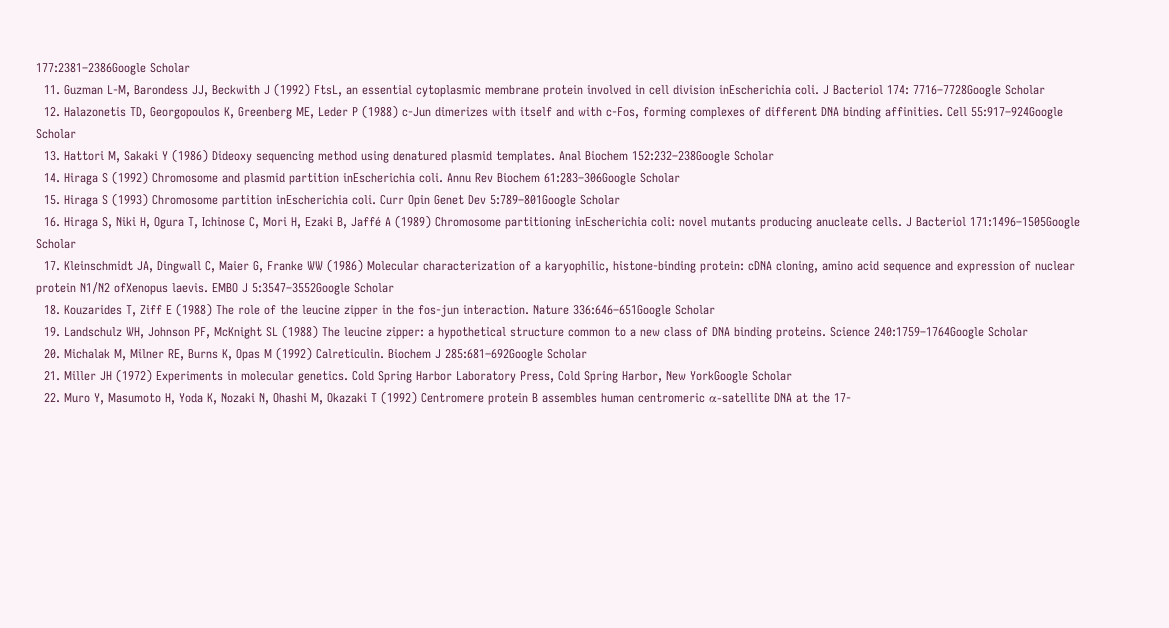177:2381–2386Google Scholar
  11. Guzman L-M, Barondess JJ, Beckwith J (1992) FtsL, an essential cytoplasmic membrane protein involved in cell division inEscherichia coli. J Bacteriol 174: 7716–7728Google Scholar
  12. Halazonetis TD, Georgopoulos K, Greenberg ME, Leder P (1988) c-Jun dimerizes with itself and with c-Fos, forming complexes of different DNA binding affinities. Cell 55:917–924Google Scholar
  13. Hattori M, Sakaki Y (1986) Dideoxy sequencing method using denatured plasmid templates. Anal Biochem 152:232–238Google Scholar
  14. Hiraga S (1992) Chromosome and plasmid partition inEscherichia coli. Annu Rev Biochem 61:283–306Google Scholar
  15. Hiraga S (1993) Chromosome partition inEscherichia coli. Curr Opin Genet Dev 5:789–801Google Scholar
  16. Hiraga S, Niki H, Ogura T, Ichinose C, Mori H, Ezaki B, Jaffé A (1989) Chromosome partitioning inEscherichia coli: novel mutants producing anucleate cells. J Bacteriol 171:1496–1505Google Scholar
  17. Kleinschmidt JA, Dingwall C, Maier G, Franke WW (1986) Molecular characterization of a karyophilic, histone-binding protein: cDNA cloning, amino acid sequence and expression of nuclear protein N1/N2 ofXenopus laevis. EMBO J 5:3547–3552Google Scholar
  18. Kouzarides T, Ziff E (1988) The role of the leucine zipper in the fos-jun interaction. Nature 336:646–651Google Scholar
  19. Landschulz WH, Johnson PF, McKnight SL (1988) The leucine zipper: a hypothetical structure common to a new class of DNA binding proteins. Science 240:1759–1764Google Scholar
  20. Michalak M, Milner RE, Burns K, Opas M (1992) Calreticulin. Biochem J 285:681–692Google Scholar
  21. Miller JH (1972) Experiments in molecular genetics. Cold Spring Harbor Laboratory Press, Cold Spring Harbor, New YorkGoogle Scholar
  22. Muro Y, Masumoto H, Yoda K, Nozaki N, Ohashi M, Okazaki T (1992) Centromere protein B assembles human centromeric α-satellite DNA at the 17-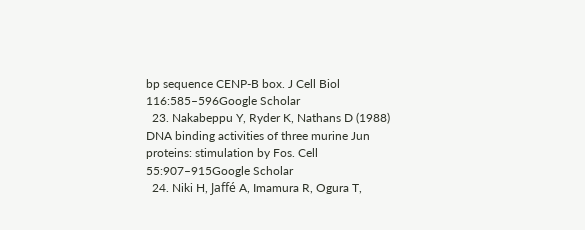bp sequence CENP-B box. J Cell Biol 116:585–596Google Scholar
  23. Nakabeppu Y, Ryder K, Nathans D (1988) DNA binding activities of three murine Jun proteins: stimulation by Fos. Cell 55:907–915Google Scholar
  24. Niki H, Jaffé A, Imamura R, Ogura T,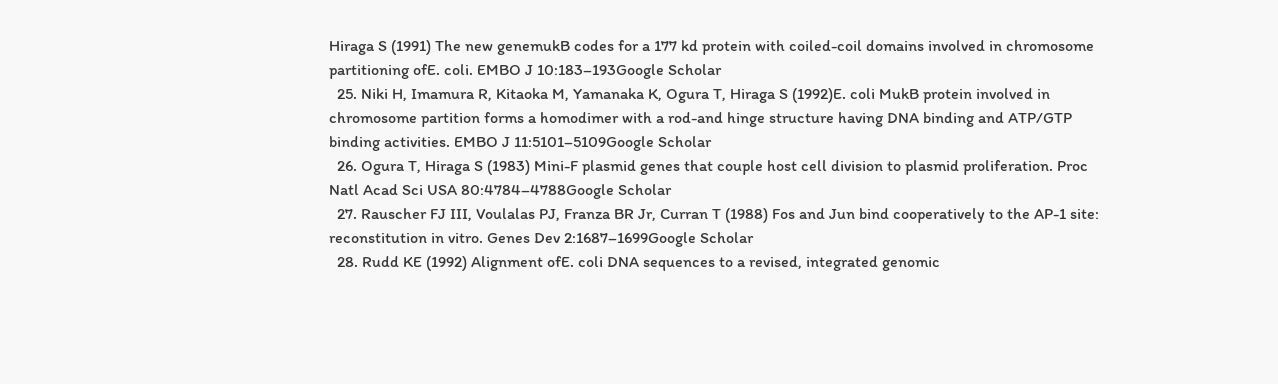Hiraga S (1991) The new genemukB codes for a 177 kd protein with coiled-coil domains involved in chromosome partitioning ofE. coli. EMBO J 10:183–193Google Scholar
  25. Niki H, Imamura R, Kitaoka M, Yamanaka K, Ogura T, Hiraga S (1992)E. coli MukB protein involved in chromosome partition forms a homodimer with a rod-and hinge structure having DNA binding and ATP/GTP binding activities. EMBO J 11:5101–5109Google Scholar
  26. Ogura T, Hiraga S (1983) Mini-F plasmid genes that couple host cell division to plasmid proliferation. Proc Natl Acad Sci USA 80:4784–4788Google Scholar
  27. Rauscher FJ III, Voulalas PJ, Franza BR Jr, Curran T (1988) Fos and Jun bind cooperatively to the AP-1 site: reconstitution in vitro. Genes Dev 2:1687–1699Google Scholar
  28. Rudd KE (1992) Alignment ofE. coli DNA sequences to a revised, integrated genomic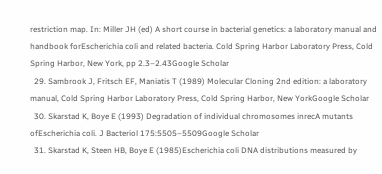restriction map. In: Miller JH (ed) A short course in bacterial genetics: a laboratory manual and handbook forEscherichia coli and related bacteria. Cold Spring Harbor Laboratory Press, Cold Spring Harbor, New York, pp 2.3–2.43Google Scholar
  29. Sambrook J, Fritsch EF, Maniatis T (1989) Molecular Cloning 2nd edition: a laboratory manual, Cold Spring Harbor Laboratory Press, Cold Spring Harbor, New YorkGoogle Scholar
  30. Skarstad K, Boye E (1993) Degradation of individual chromosomes inrecA mutants ofEscherichia coli. J Bacteriol 175:5505–5509Google Scholar
  31. Skarstad K, Steen HB, Boye E (1985)Escherichia coli DNA distributions measured by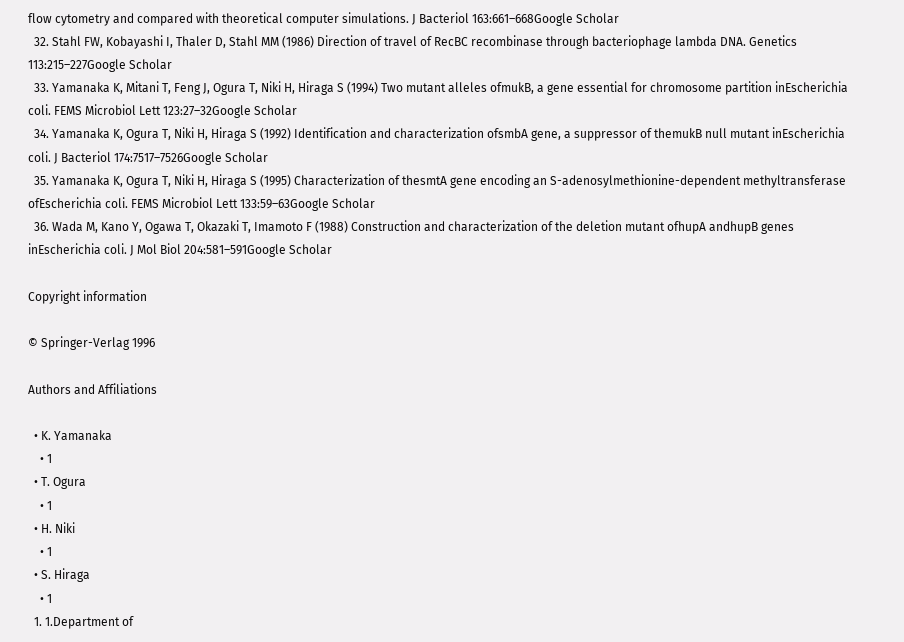flow cytometry and compared with theoretical computer simulations. J Bacteriol 163:661–668Google Scholar
  32. Stahl FW, Kobayashi I, Thaler D, Stahl MM (1986) Direction of travel of RecBC recombinase through bacteriophage lambda DNA. Genetics 113:215–227Google Scholar
  33. Yamanaka K, Mitani T, Feng J, Ogura T, Niki H, Hiraga S (1994) Two mutant alleles ofmukB, a gene essential for chromosome partition inEscherichia coli. FEMS Microbiol Lett 123:27–32Google Scholar
  34. Yamanaka K, Ogura T, Niki H, Hiraga S (1992) Identification and characterization ofsmbA gene, a suppressor of themukB null mutant inEscherichia coli. J Bacteriol 174:7517–7526Google Scholar
  35. Yamanaka K, Ogura T, Niki H, Hiraga S (1995) Characterization of thesmtA gene encoding an S-adenosylmethionine-dependent methyltransferase ofEscherichia coli. FEMS Microbiol Lett 133:59–63Google Scholar
  36. Wada M, Kano Y, Ogawa T, Okazaki T, Imamoto F (1988) Construction and characterization of the deletion mutant ofhupA andhupB genes inEscherichia coli. J Mol Biol 204:581–591Google Scholar

Copyright information

© Springer-Verlag 1996

Authors and Affiliations

  • K. Yamanaka
    • 1
  • T. Ogura
    • 1
  • H. Niki
    • 1
  • S. Hiraga
    • 1
  1. 1.Department of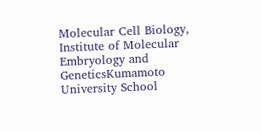Molecular Cell Biology, Institute of Molecular Embryology and GeneticsKumamoto University School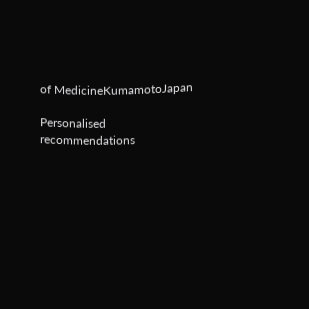of MedicineKumamotoJapan

Personalised recommendations